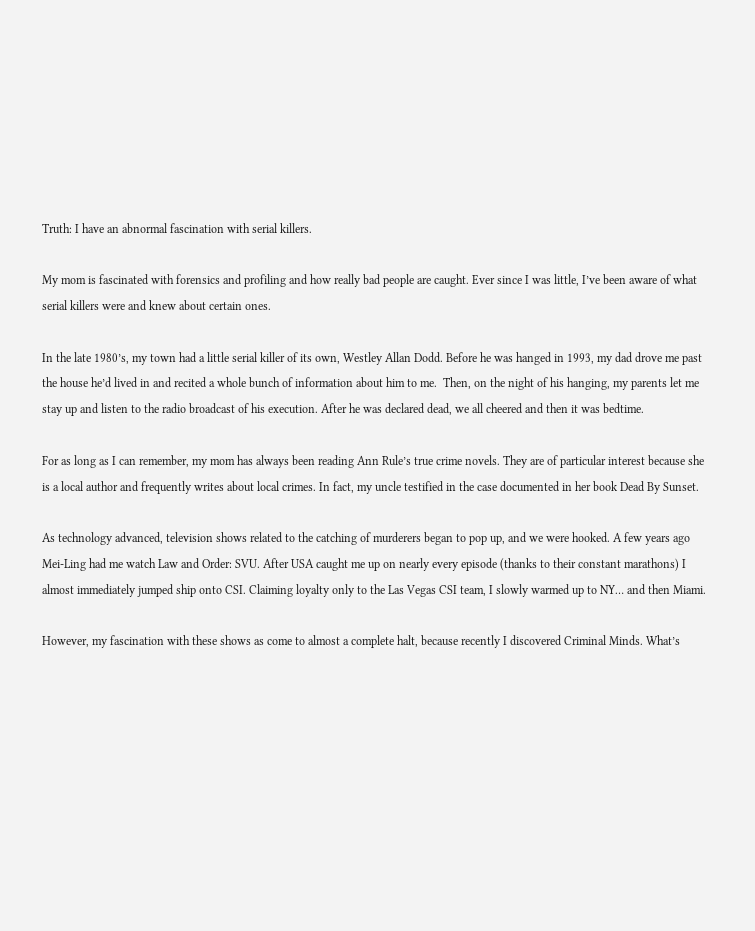Truth: I have an abnormal fascination with serial killers.

My mom is fascinated with forensics and profiling and how really bad people are caught. Ever since I was little, I’ve been aware of what serial killers were and knew about certain ones.

In the late 1980’s, my town had a little serial killer of its own, Westley Allan Dodd. Before he was hanged in 1993, my dad drove me past the house he’d lived in and recited a whole bunch of information about him to me.  Then, on the night of his hanging, my parents let me stay up and listen to the radio broadcast of his execution. After he was declared dead, we all cheered and then it was bedtime.

For as long as I can remember, my mom has always been reading Ann Rule’s true crime novels. They are of particular interest because she is a local author and frequently writes about local crimes. In fact, my uncle testified in the case documented in her book Dead By Sunset.

As technology advanced, television shows related to the catching of murderers began to pop up, and we were hooked. A few years ago Mei-Ling had me watch Law and Order: SVU. After USA caught me up on nearly every episode (thanks to their constant marathons) I almost immediately jumped ship onto CSI. Claiming loyalty only to the Las Vegas CSI team, I slowly warmed up to NY… and then Miami.

However, my fascination with these shows as come to almost a complete halt, because recently I discovered Criminal Minds. What’s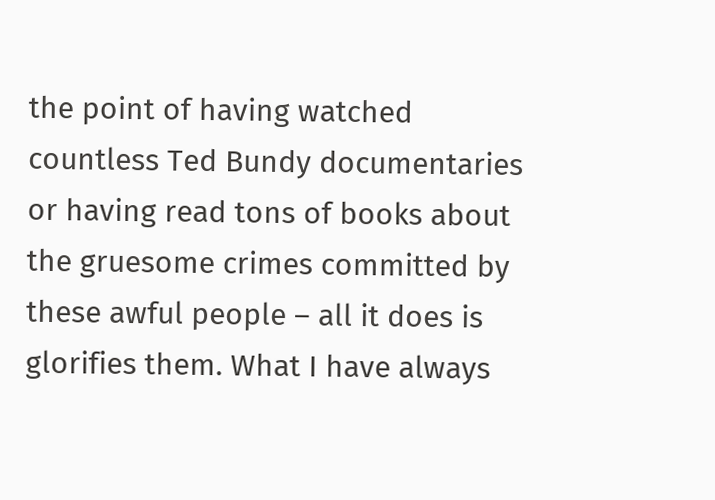the point of having watched countless Ted Bundy documentaries or having read tons of books about the gruesome crimes committed by these awful people – all it does is glorifies them. What I have always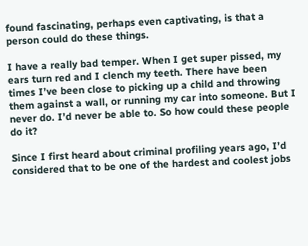found fascinating, perhaps even captivating, is that a person could do these things.

I have a really bad temper. When I get super pissed, my ears turn red and I clench my teeth. There have been times I’ve been close to picking up a child and throwing them against a wall, or running my car into someone. But I never do. I’d never be able to. So how could these people do it?

Since I first heard about criminal profiling years ago, I’d considered that to be one of the hardest and coolest jobs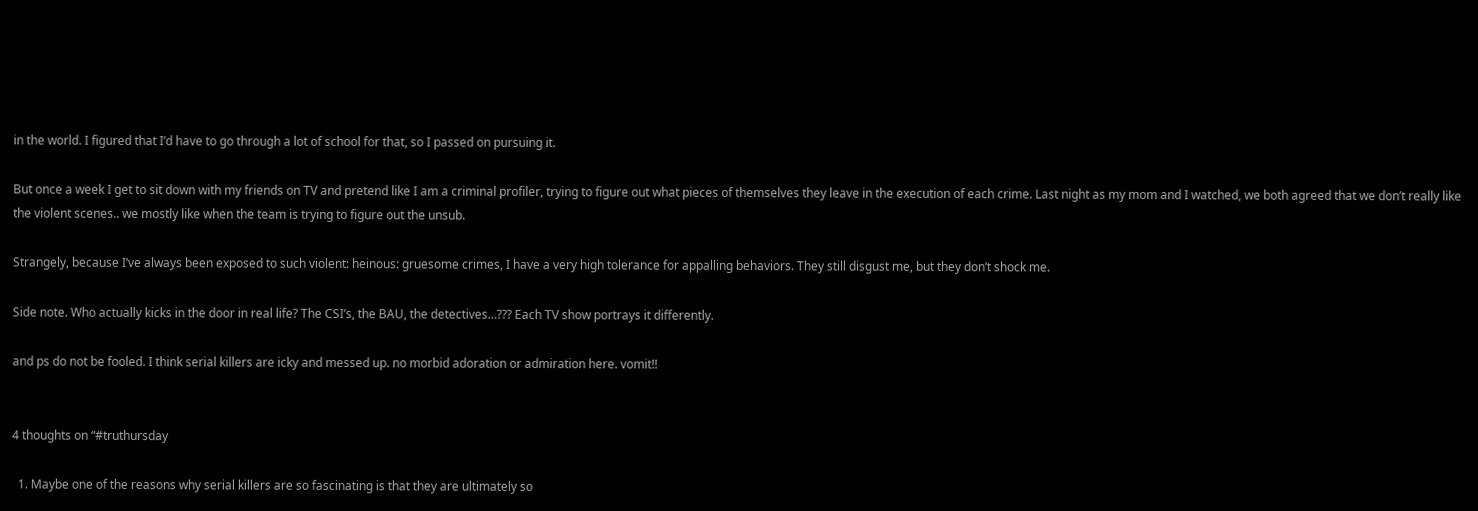in the world. I figured that I’d have to go through a lot of school for that, so I passed on pursuing it.

But once a week I get to sit down with my friends on TV and pretend like I am a criminal profiler, trying to figure out what pieces of themselves they leave in the execution of each crime. Last night as my mom and I watched, we both agreed that we don’t really like the violent scenes.. we mostly like when the team is trying to figure out the unsub.

Strangely, because I’ve always been exposed to such violent: heinous: gruesome crimes, I have a very high tolerance for appalling behaviors. They still disgust me, but they don’t shock me.

Side note. Who actually kicks in the door in real life? The CSI’s, the BAU, the detectives…??? Each TV show portrays it differently.

and ps do not be fooled. I think serial killers are icky and messed up. no morbid adoration or admiration here. vomit!!


4 thoughts on “#truthursday

  1. Maybe one of the reasons why serial killers are so fascinating is that they are ultimately so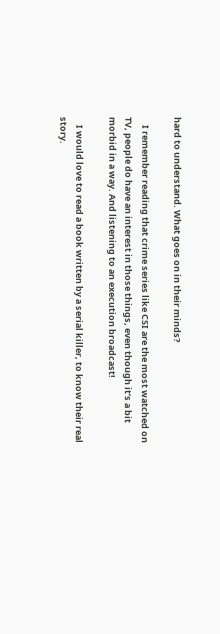hard to understand. What goes on in their minds?

    I remember reading that crime series like CSI are the most watched on TV, people do have an interest in those things, even though it’s a bit morbid in a way. And listening to an execution broadcast!

    I would love to read a book written by a serial killer, to know their real story.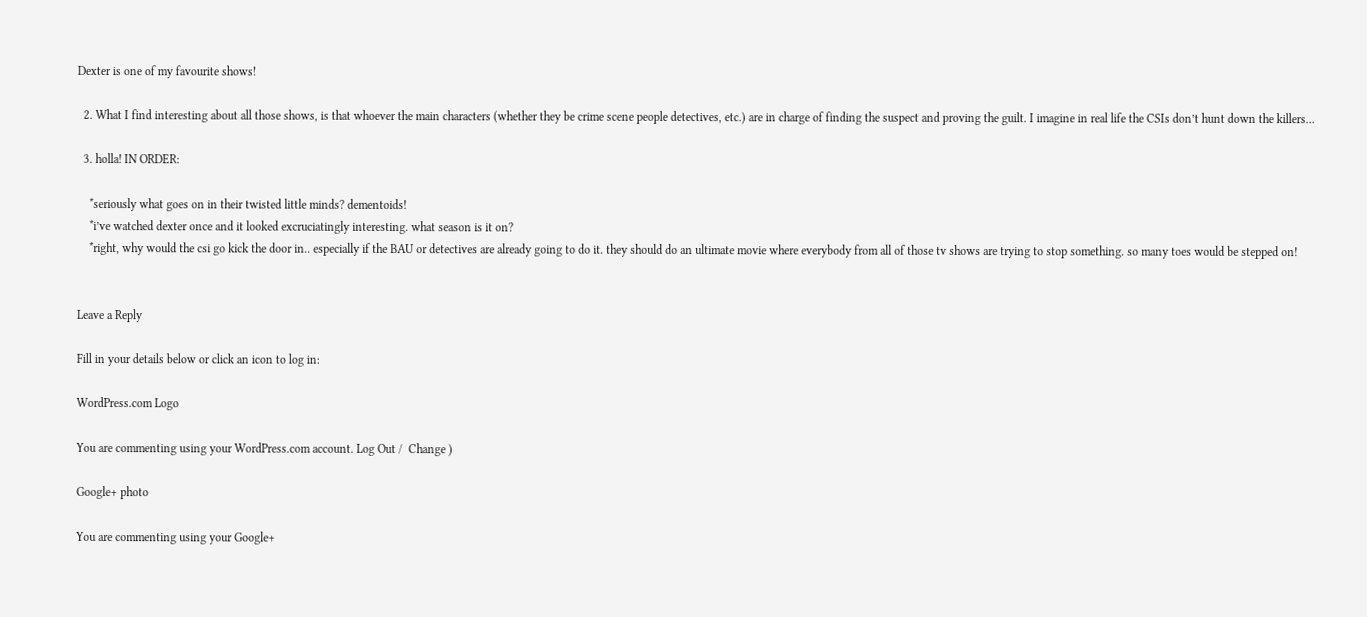Dexter is one of my favourite shows!

  2. What I find interesting about all those shows, is that whoever the main characters (whether they be crime scene people detectives, etc.) are in charge of finding the suspect and proving the guilt. I imagine in real life the CSIs don’t hunt down the killers…

  3. holla! IN ORDER:

    *seriously what goes on in their twisted little minds? dementoids!
    *i’ve watched dexter once and it looked excruciatingly interesting. what season is it on?
    *right, why would the csi go kick the door in.. especially if the BAU or detectives are already going to do it. they should do an ultimate movie where everybody from all of those tv shows are trying to stop something. so many toes would be stepped on!


Leave a Reply

Fill in your details below or click an icon to log in:

WordPress.com Logo

You are commenting using your WordPress.com account. Log Out /  Change )

Google+ photo

You are commenting using your Google+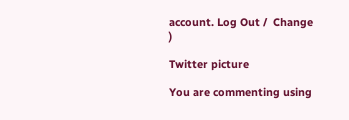account. Log Out /  Change )

Twitter picture

You are commenting using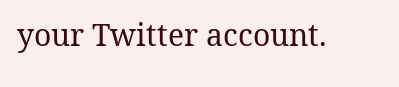your Twitter account.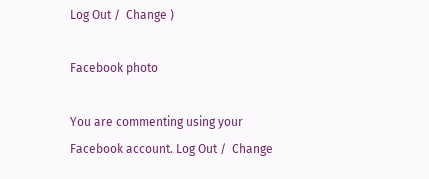Log Out /  Change )

Facebook photo

You are commenting using your Facebook account. Log Out /  Change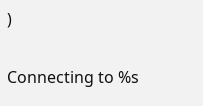)


Connecting to %s